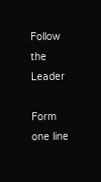Follow the Leader

Form one line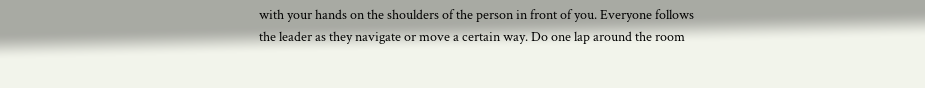with your hands on the shoulders of the person in front of you. Everyone follows the leader as they navigate or move a certain way. Do one lap around the room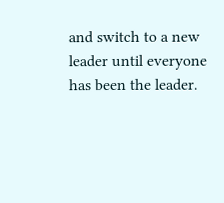and switch to a new leader until everyone has been the leader.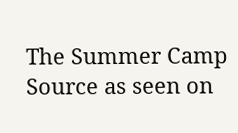The Summer Camp Source as seen on